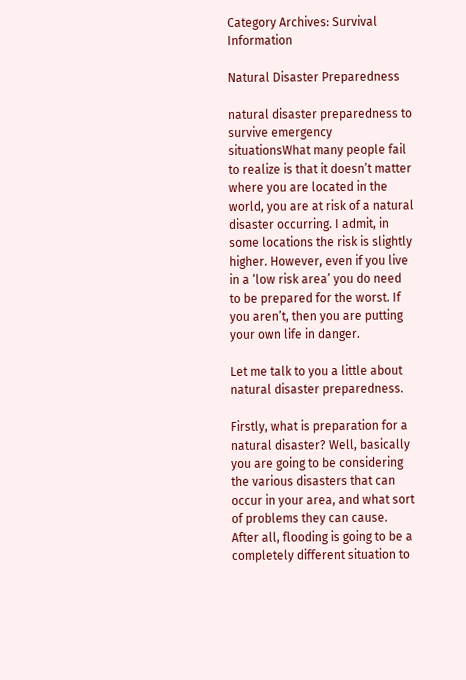Category Archives: Survival Information

Natural Disaster Preparedness

natural disaster preparedness to survive emergency situationsWhat many people fail to realize is that it doesn’t matter where you are located in the world, you are at risk of a natural disaster occurring. I admit, in some locations the risk is slightly higher. However, even if you live in a ‘low risk area’ you do need to be prepared for the worst. If you aren’t, then you are putting your own life in danger.

Let me talk to you a little about natural disaster preparedness.

Firstly, what is preparation for a natural disaster? Well, basically you are going to be considering the various disasters that can occur in your area, and what sort of problems they can cause. After all, flooding is going to be a completely different situation to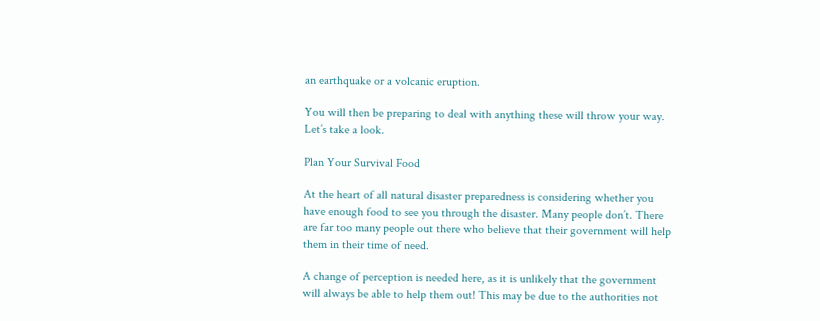an earthquake or a volcanic eruption.

You will then be preparing to deal with anything these will throw your way. Let’s take a look.

Plan Your Survival Food

At the heart of all natural disaster preparedness is considering whether you have enough food to see you through the disaster. Many people don’t. There are far too many people out there who believe that their government will help them in their time of need.

A change of perception is needed here, as it is unlikely that the government will always be able to help them out! This may be due to the authorities not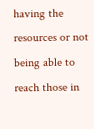having the resources or not being able to reach those in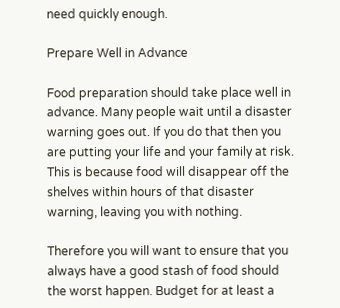need quickly enough.

Prepare Well in Advance

Food preparation should take place well in advance. Many people wait until a disaster warning goes out. If you do that then you are putting your life and your family at risk. This is because food will disappear off the shelves within hours of that disaster warning, leaving you with nothing.

Therefore you will want to ensure that you always have a good stash of food should the worst happen. Budget for at least a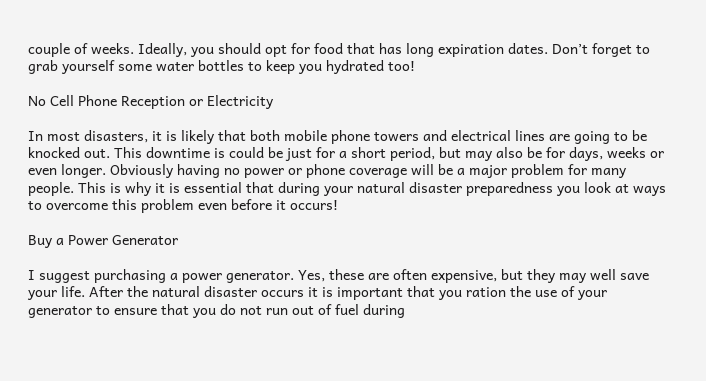couple of weeks. Ideally, you should opt for food that has long expiration dates. Don’t forget to grab yourself some water bottles to keep you hydrated too!

No Cell Phone Reception or Electricity

In most disasters, it is likely that both mobile phone towers and electrical lines are going to be knocked out. This downtime is could be just for a short period, but may also be for days, weeks or even longer. Obviously having no power or phone coverage will be a major problem for many people. This is why it is essential that during your natural disaster preparedness you look at ways to overcome this problem even before it occurs!

Buy a Power Generator

I suggest purchasing a power generator. Yes, these are often expensive, but they may well save your life. After the natural disaster occurs it is important that you ration the use of your generator to ensure that you do not run out of fuel during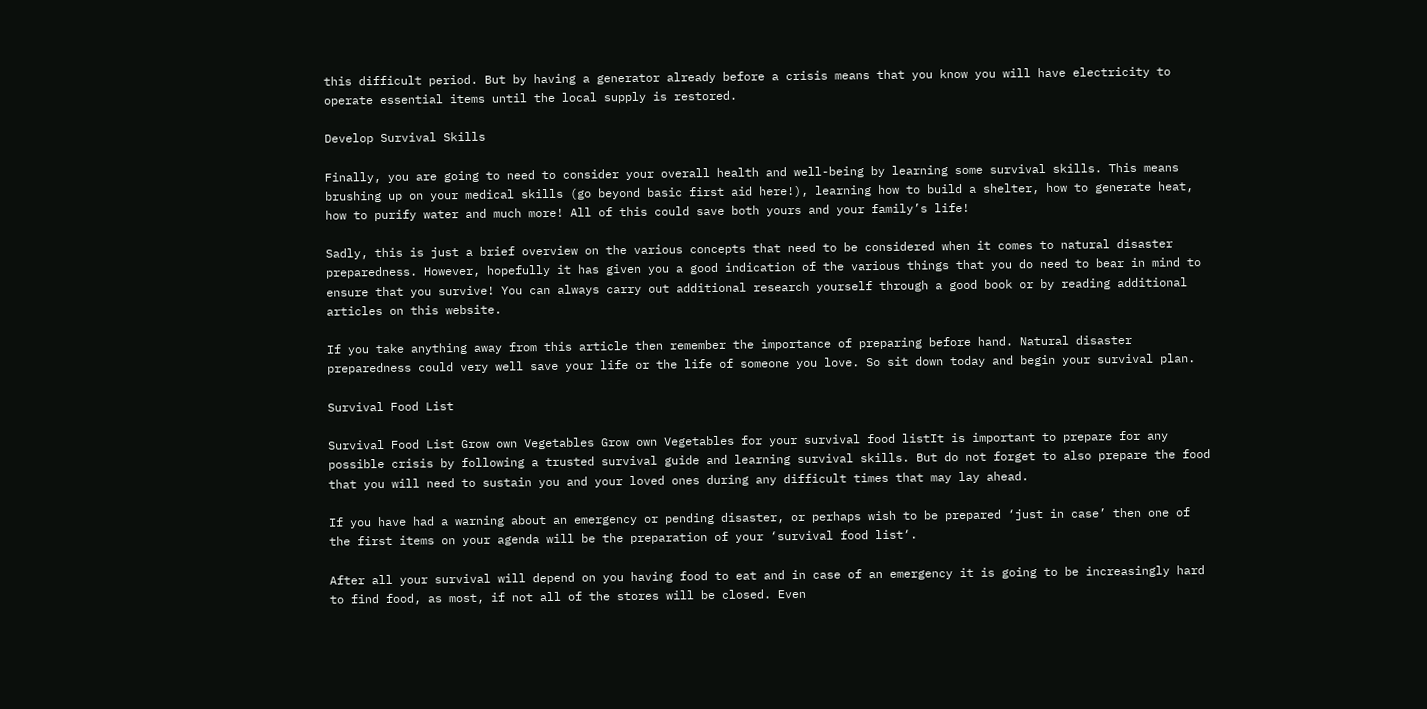this difficult period. But by having a generator already before a crisis means that you know you will have electricity to operate essential items until the local supply is restored.

Develop Survival Skills

Finally, you are going to need to consider your overall health and well-being by learning some survival skills. This means brushing up on your medical skills (go beyond basic first aid here!), learning how to build a shelter, how to generate heat, how to purify water and much more! All of this could save both yours and your family’s life!

Sadly, this is just a brief overview on the various concepts that need to be considered when it comes to natural disaster preparedness. However, hopefully it has given you a good indication of the various things that you do need to bear in mind to ensure that you survive! You can always carry out additional research yourself through a good book or by reading additional articles on this website.

If you take anything away from this article then remember the importance of preparing before hand. Natural disaster preparedness could very well save your life or the life of someone you love. So sit down today and begin your survival plan.

Survival Food List

Survival Food List Grow own Vegetables Grow own Vegetables for your survival food listIt is important to prepare for any possible crisis by following a trusted survival guide and learning survival skills. But do not forget to also prepare the food that you will need to sustain you and your loved ones during any difficult times that may lay ahead.

If you have had a warning about an emergency or pending disaster, or perhaps wish to be prepared ‘just in case’ then one of the first items on your agenda will be the preparation of your ‘survival food list‘.

After all your survival will depend on you having food to eat and in case of an emergency it is going to be increasingly hard to find food, as most, if not all of the stores will be closed. Even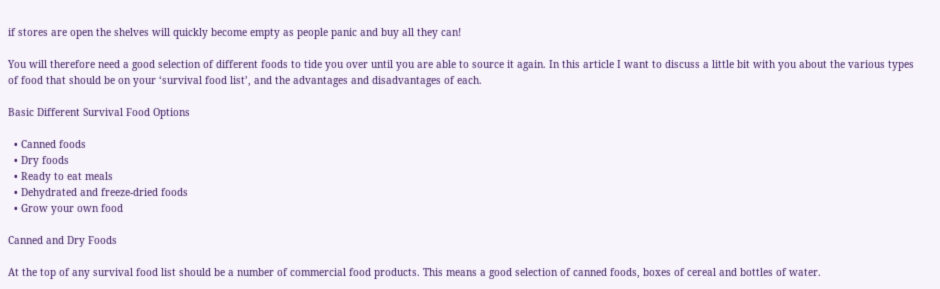if stores are open the shelves will quickly become empty as people panic and buy all they can!

You will therefore need a good selection of different foods to tide you over until you are able to source it again. In this article I want to discuss a little bit with you about the various types of food that should be on your ‘survival food list’, and the advantages and disadvantages of each.

Basic Different Survival Food Options

  • Canned foods
  • Dry foods
  • Ready to eat meals
  • Dehydrated and freeze-dried foods
  • Grow your own food

Canned and Dry Foods

At the top of any survival food list should be a number of commercial food products. This means a good selection of canned foods, boxes of cereal and bottles of water.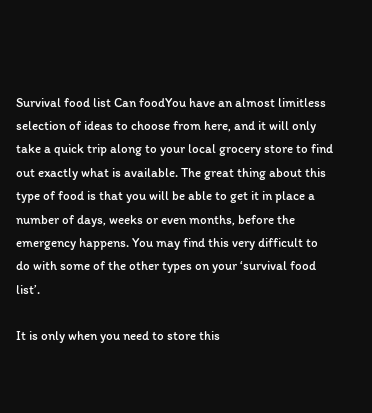Survival food list Can foodYou have an almost limitless selection of ideas to choose from here, and it will only take a quick trip along to your local grocery store to find out exactly what is available. The great thing about this type of food is that you will be able to get it in place a number of days, weeks or even months, before the emergency happens. You may find this very difficult to do with some of the other types on your ‘survival food list’.

It is only when you need to store this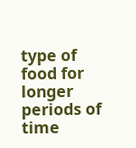type of food for longer periods of time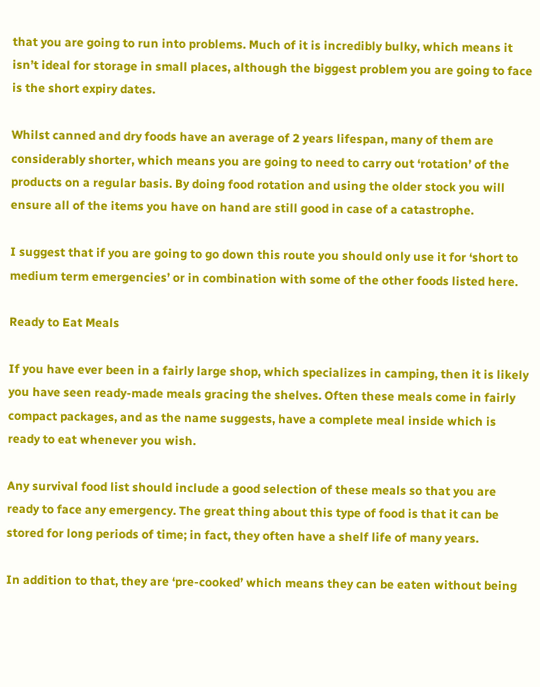that you are going to run into problems. Much of it is incredibly bulky, which means it isn’t ideal for storage in small places, although the biggest problem you are going to face is the short expiry dates.

Whilst canned and dry foods have an average of 2 years lifespan, many of them are considerably shorter, which means you are going to need to carry out ‘rotation’ of the products on a regular basis. By doing food rotation and using the older stock you will ensure all of the items you have on hand are still good in case of a catastrophe.

I suggest that if you are going to go down this route you should only use it for ‘short to medium term emergencies’ or in combination with some of the other foods listed here.

Ready to Eat Meals

If you have ever been in a fairly large shop, which specializes in camping, then it is likely you have seen ready-made meals gracing the shelves. Often these meals come in fairly compact packages, and as the name suggests, have a complete meal inside which is ready to eat whenever you wish.

Any survival food list should include a good selection of these meals so that you are ready to face any emergency. The great thing about this type of food is that it can be stored for long periods of time; in fact, they often have a shelf life of many years.

In addition to that, they are ‘pre-cooked’ which means they can be eaten without being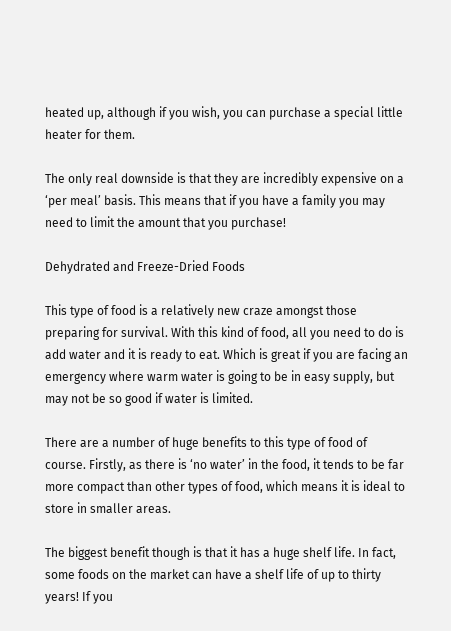heated up, although if you wish, you can purchase a special little heater for them.

The only real downside is that they are incredibly expensive on a ‘per meal’ basis. This means that if you have a family you may need to limit the amount that you purchase!

Dehydrated and Freeze-Dried Foods

This type of food is a relatively new craze amongst those preparing for survival. With this kind of food, all you need to do is add water and it is ready to eat. Which is great if you are facing an emergency where warm water is going to be in easy supply, but may not be so good if water is limited.

There are a number of huge benefits to this type of food of course. Firstly, as there is ‘no water’ in the food, it tends to be far more compact than other types of food, which means it is ideal to store in smaller areas.

The biggest benefit though is that it has a huge shelf life. In fact, some foods on the market can have a shelf life of up to thirty years! If you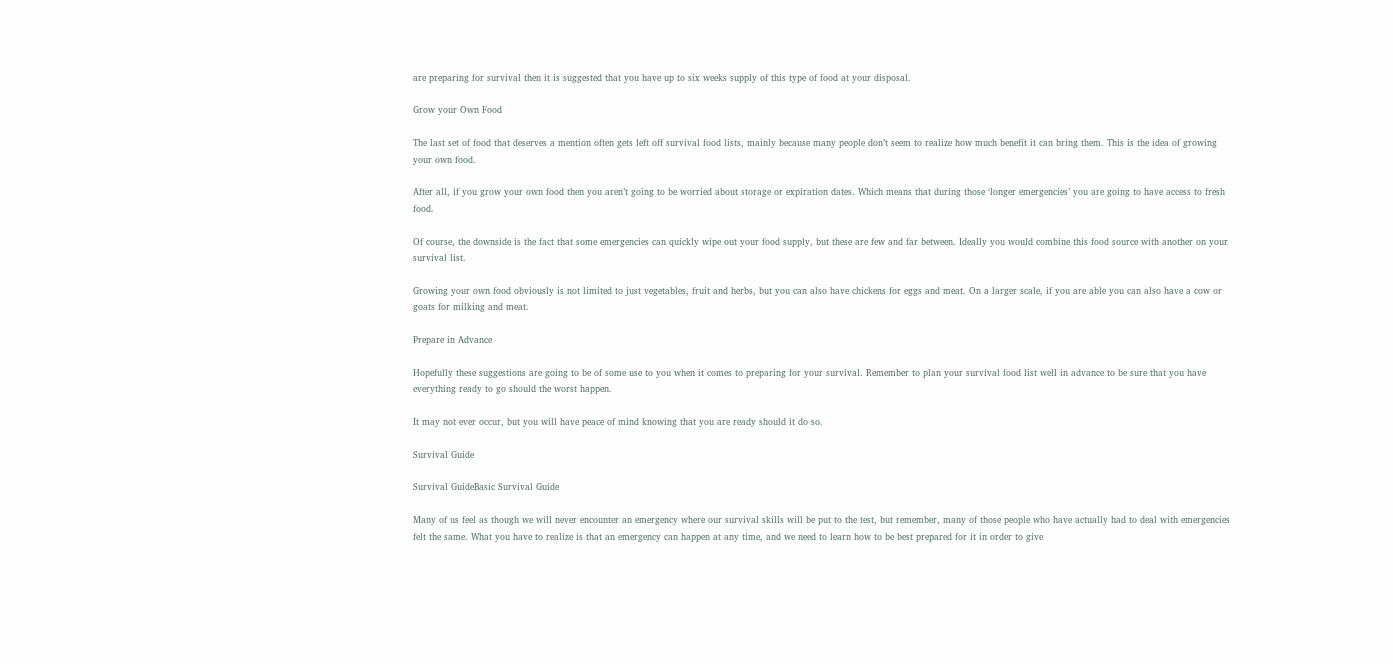are preparing for survival then it is suggested that you have up to six weeks supply of this type of food at your disposal.

Grow your Own Food

The last set of food that deserves a mention often gets left off survival food lists, mainly because many people don’t seem to realize how much benefit it can bring them. This is the idea of growing your own food.

After all, if you grow your own food then you aren’t going to be worried about storage or expiration dates. Which means that during those ‘longer emergencies’ you are going to have access to fresh food.

Of course, the downside is the fact that some emergencies can quickly wipe out your food supply, but these are few and far between. Ideally you would combine this food source with another on your survival list.

Growing your own food obviously is not limited to just vegetables, fruit and herbs, but you can also have chickens for eggs and meat. On a larger scale, if you are able you can also have a cow or goats for milking and meat.

Prepare in Advance

Hopefully these suggestions are going to be of some use to you when it comes to preparing for your survival. Remember to plan your survival food list well in advance to be sure that you have everything ready to go should the worst happen.

It may not ever occur, but you will have peace of mind knowing that you are ready should it do so.

Survival Guide

Survival GuideBasic Survival Guide

Many of us feel as though we will never encounter an emergency where our survival skills will be put to the test, but remember, many of those people who have actually had to deal with emergencies felt the same. What you have to realize is that an emergency can happen at any time, and we need to learn how to be best prepared for it in order to give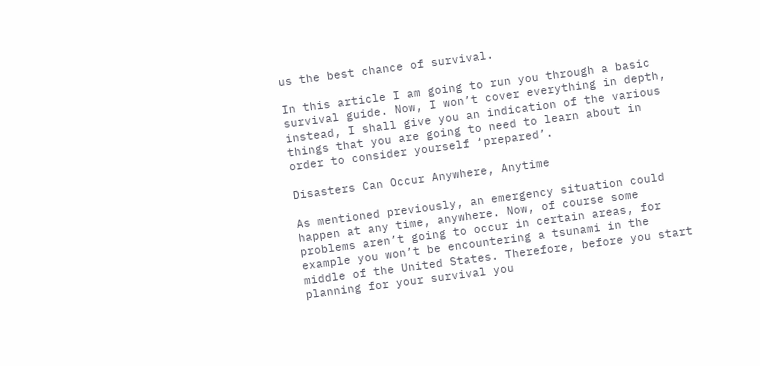us the best chance of survival.

In this article I am going to run you through a basic survival guide. Now, I won’t cover everything in depth, instead, I shall give you an indication of the various things that you are going to need to learn about in order to consider yourself ‘prepared’.

Disasters Can Occur Anywhere, Anytime

As mentioned previously, an emergency situation could happen at any time, anywhere. Now, of course some problems aren’t going to occur in certain areas, for example you won’t be encountering a tsunami in the middle of the United States. Therefore, before you start planning for your survival you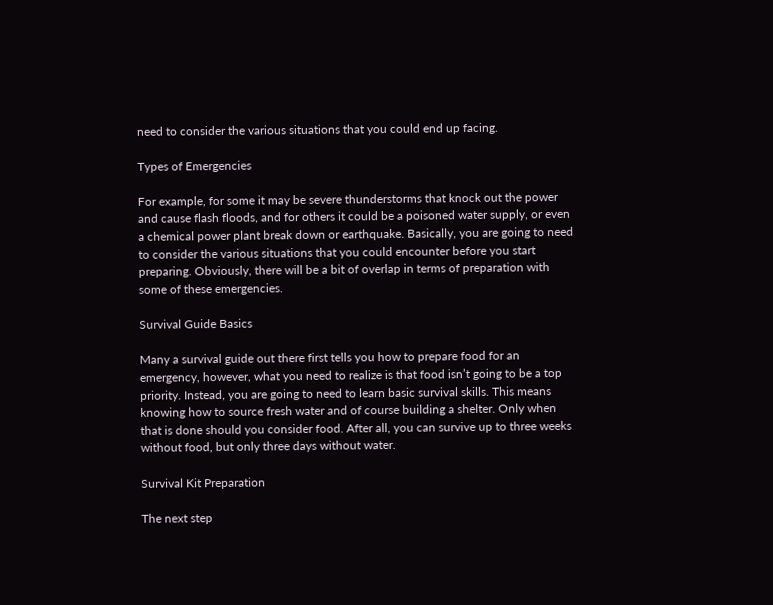need to consider the various situations that you could end up facing.

Types of Emergencies

For example, for some it may be severe thunderstorms that knock out the power and cause flash floods, and for others it could be a poisoned water supply, or even a chemical power plant break down or earthquake. Basically, you are going to need to consider the various situations that you could encounter before you start preparing. Obviously, there will be a bit of overlap in terms of preparation with some of these emergencies.

Survival Guide Basics

Many a survival guide out there first tells you how to prepare food for an emergency, however, what you need to realize is that food isn’t going to be a top priority. Instead, you are going to need to learn basic survival skills. This means knowing how to source fresh water and of course building a shelter. Only when that is done should you consider food. After all, you can survive up to three weeks without food, but only three days without water.

Survival Kit Preparation

The next step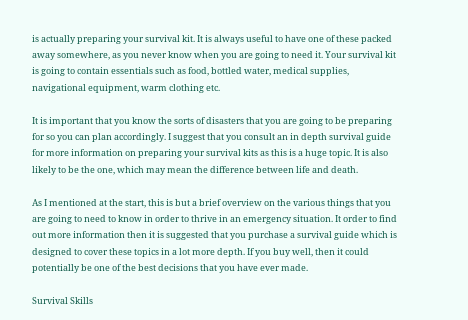is actually preparing your survival kit. It is always useful to have one of these packed away somewhere, as you never know when you are going to need it. Your survival kit is going to contain essentials such as food, bottled water, medical supplies, navigational equipment, warm clothing etc.

It is important that you know the sorts of disasters that you are going to be preparing for so you can plan accordingly. I suggest that you consult an in depth survival guide for more information on preparing your survival kits as this is a huge topic. It is also likely to be the one, which may mean the difference between life and death.

As I mentioned at the start, this is but a brief overview on the various things that you are going to need to know in order to thrive in an emergency situation. It order to find out more information then it is suggested that you purchase a survival guide which is designed to cover these topics in a lot more depth. If you buy well, then it could potentially be one of the best decisions that you have ever made.

Survival Skills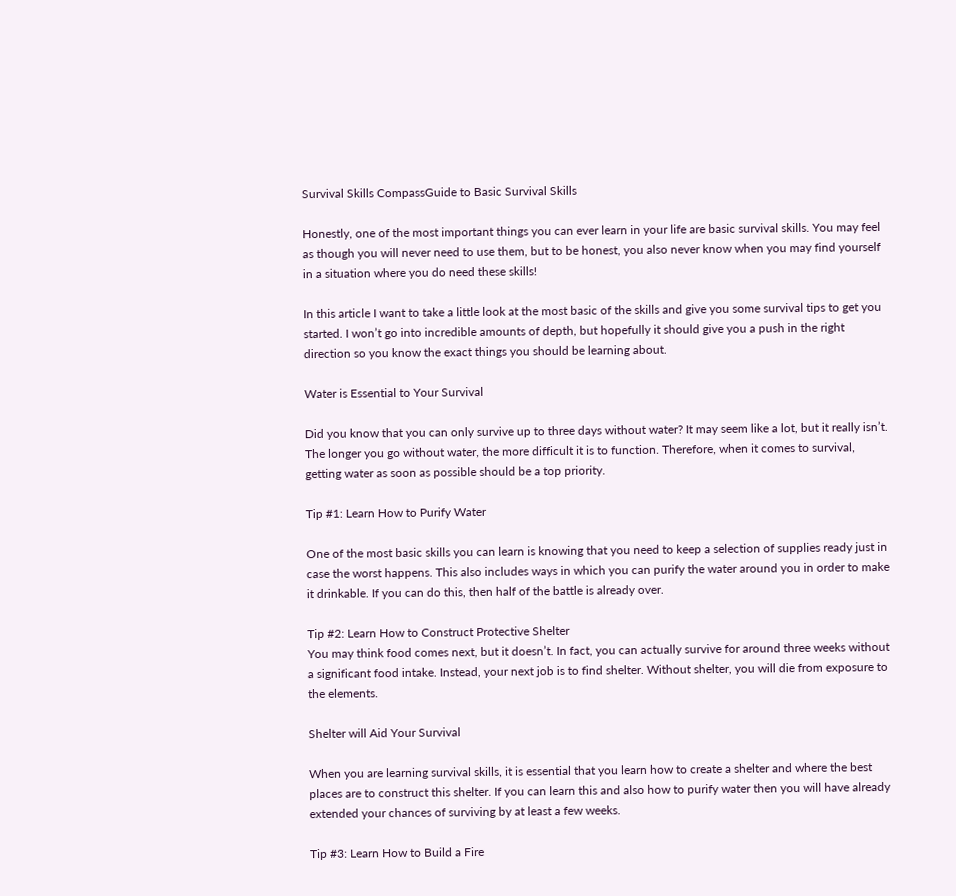Survival Skills CompassGuide to Basic Survival Skills

Honestly, one of the most important things you can ever learn in your life are basic survival skills. You may feel as though you will never need to use them, but to be honest, you also never know when you may find yourself in a situation where you do need these skills!

In this article I want to take a little look at the most basic of the skills and give you some survival tips to get you started. I won’t go into incredible amounts of depth, but hopefully it should give you a push in the right direction so you know the exact things you should be learning about.

Water is Essential to Your Survival

Did you know that you can only survive up to three days without water? It may seem like a lot, but it really isn’t. The longer you go without water, the more difficult it is to function. Therefore, when it comes to survival, getting water as soon as possible should be a top priority.

Tip #1: Learn How to Purify Water

One of the most basic skills you can learn is knowing that you need to keep a selection of supplies ready just in case the worst happens. This also includes ways in which you can purify the water around you in order to make it drinkable. If you can do this, then half of the battle is already over.

Tip #2: Learn How to Construct Protective Shelter
You may think food comes next, but it doesn’t. In fact, you can actually survive for around three weeks without a significant food intake. Instead, your next job is to find shelter. Without shelter, you will die from exposure to the elements.

Shelter will Aid Your Survival

When you are learning survival skills, it is essential that you learn how to create a shelter and where the best places are to construct this shelter. If you can learn this and also how to purify water then you will have already extended your chances of surviving by at least a few weeks.

Tip #3: Learn How to Build a Fire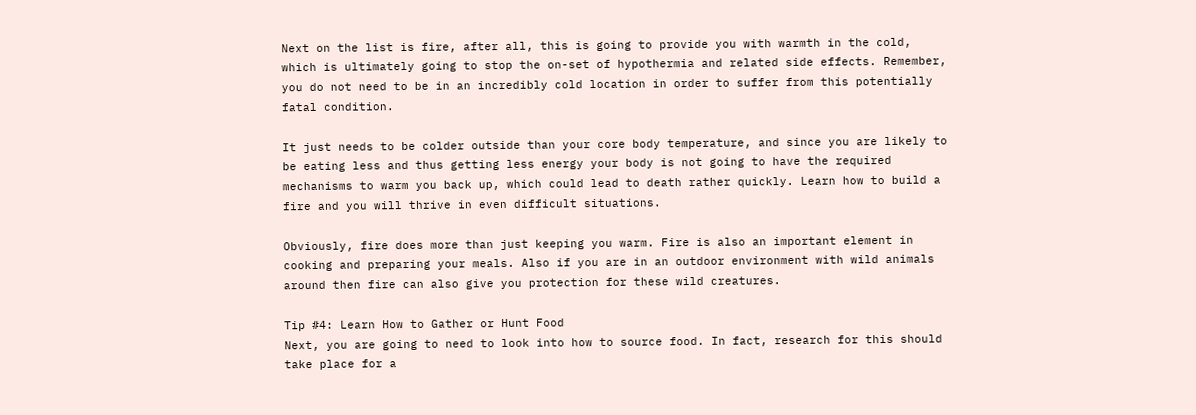Next on the list is fire, after all, this is going to provide you with warmth in the cold, which is ultimately going to stop the on-set of hypothermia and related side effects. Remember, you do not need to be in an incredibly cold location in order to suffer from this potentially fatal condition.

It just needs to be colder outside than your core body temperature, and since you are likely to be eating less and thus getting less energy your body is not going to have the required mechanisms to warm you back up, which could lead to death rather quickly. Learn how to build a fire and you will thrive in even difficult situations.

Obviously, fire does more than just keeping you warm. Fire is also an important element in cooking and preparing your meals. Also if you are in an outdoor environment with wild animals around then fire can also give you protection for these wild creatures.

Tip #4: Learn How to Gather or Hunt Food
Next, you are going to need to look into how to source food. In fact, research for this should take place for a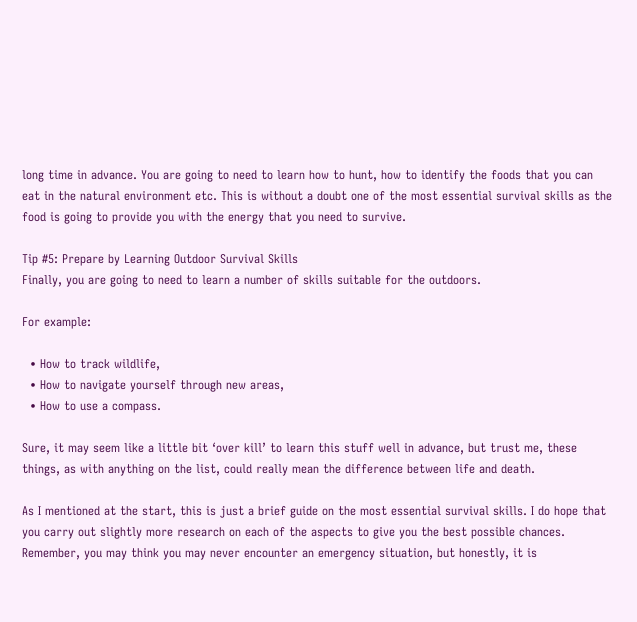long time in advance. You are going to need to learn how to hunt, how to identify the foods that you can eat in the natural environment etc. This is without a doubt one of the most essential survival skills as the food is going to provide you with the energy that you need to survive.

Tip #5: Prepare by Learning Outdoor Survival Skills
Finally, you are going to need to learn a number of skills suitable for the outdoors.

For example:

  • How to track wildlife,
  • How to navigate yourself through new areas,
  • How to use a compass.

Sure, it may seem like a little bit ‘over kill’ to learn this stuff well in advance, but trust me, these things, as with anything on the list, could really mean the difference between life and death.

As I mentioned at the start, this is just a brief guide on the most essential survival skills. I do hope that you carry out slightly more research on each of the aspects to give you the best possible chances. Remember, you may think you may never encounter an emergency situation, but honestly, it is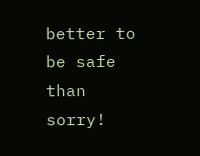better to be safe than sorry!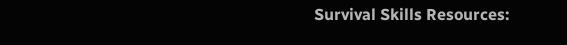Survival Skills Resources: